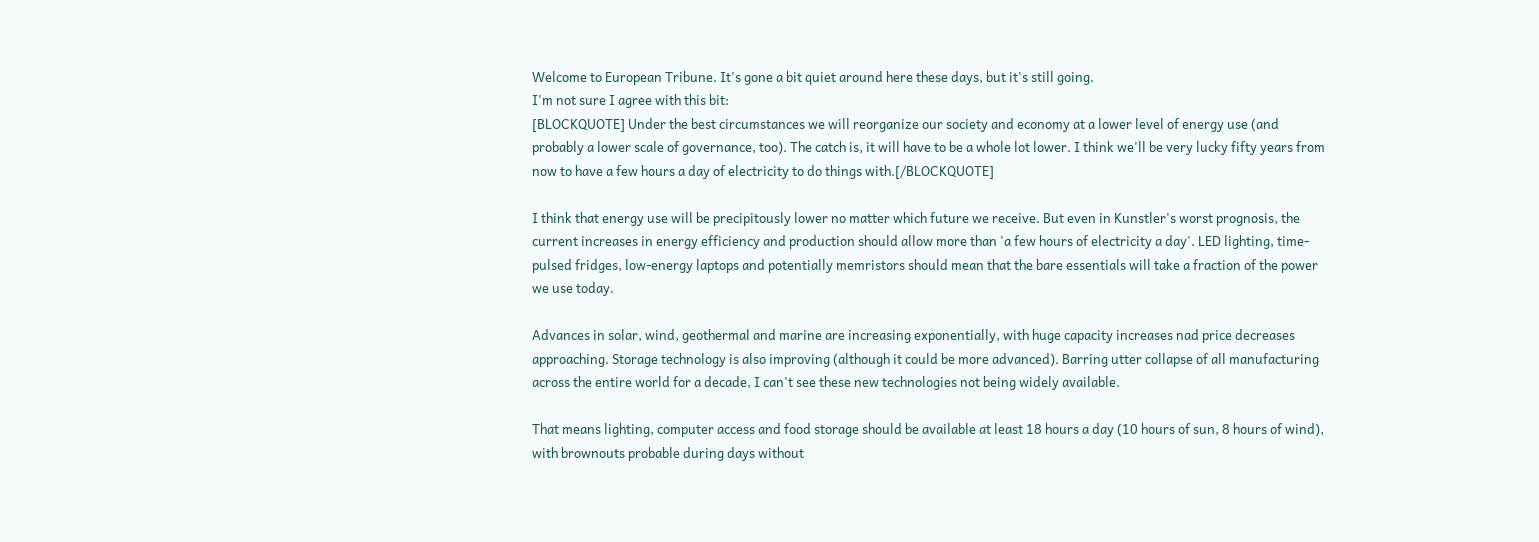Welcome to European Tribune. It's gone a bit quiet around here these days, but it's still going.
I'm not sure I agree with this bit:
[BLOCKQUOTE] Under the best circumstances we will reorganize our society and economy at a lower level of energy use (and probably a lower scale of governance, too). The catch is, it will have to be a whole lot lower. I think we'll be very lucky fifty years from now to have a few hours a day of electricity to do things with.[/BLOCKQUOTE]

I think that energy use will be precipitously lower no matter which future we receive. But even in Kunstler's worst prognosis, the current increases in energy efficiency and production should allow more than 'a few hours of electricity a day'. LED lighting, time-pulsed fridges, low-energy laptops and potentially memristors should mean that the bare essentials will take a fraction of the power we use today.

Advances in solar, wind, geothermal and marine are increasing exponentially, with huge capacity increases nad price decreases approaching. Storage technology is also improving (although it could be more advanced). Barring utter collapse of all manufacturing across the entire world for a decade, I can't see these new technologies not being widely available.

That means lighting, computer access and food storage should be available at least 18 hours a day (10 hours of sun, 8 hours of wind), with brownouts probable during days without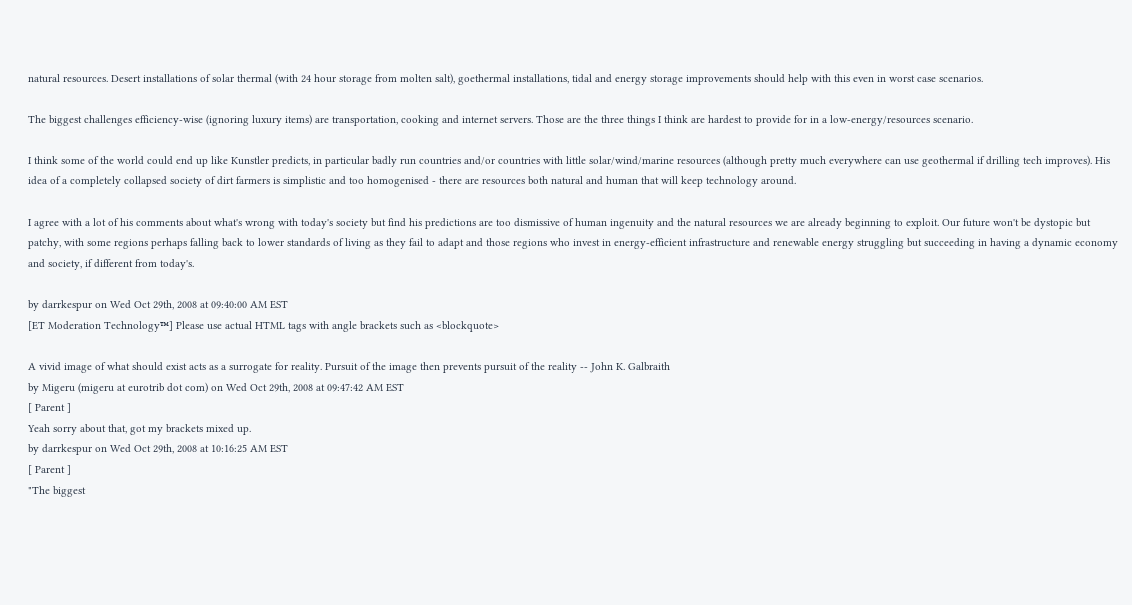natural resources. Desert installations of solar thermal (with 24 hour storage from molten salt), goethermal installations, tidal and energy storage improvements should help with this even in worst case scenarios.

The biggest challenges efficiency-wise (ignoring luxury items) are transportation, cooking and internet servers. Those are the three things I think are hardest to provide for in a low-energy/resources scenario.

I think some of the world could end up like Kunstler predicts, in particular badly run countries and/or countries with little solar/wind/marine resources (although pretty much everywhere can use geothermal if drilling tech improves). His idea of a completely collapsed society of dirt farmers is simplistic and too homogenised - there are resources both natural and human that will keep technology around.

I agree with a lot of his comments about what's wrong with today's society but find his predictions are too dismissive of human ingenuity and the natural resources we are already beginning to exploit. Our future won't be dystopic but patchy, with some regions perhaps falling back to lower standards of living as they fail to adapt and those regions who invest in energy-efficient infrastructure and renewable energy struggling but succeeding in having a dynamic economy and society, if different from today's.

by darrkespur on Wed Oct 29th, 2008 at 09:40:00 AM EST
[ET Moderation Technology™] Please use actual HTML tags with angle brackets such as <blockquote>

A vivid image of what should exist acts as a surrogate for reality. Pursuit of the image then prevents pursuit of the reality -- John K. Galbraith
by Migeru (migeru at eurotrib dot com) on Wed Oct 29th, 2008 at 09:47:42 AM EST
[ Parent ]
Yeah sorry about that, got my brackets mixed up.
by darrkespur on Wed Oct 29th, 2008 at 10:16:25 AM EST
[ Parent ]
"The biggest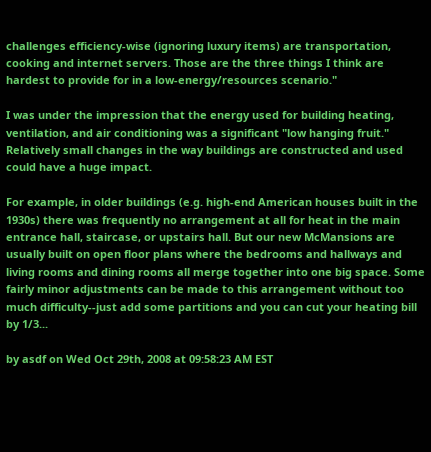challenges efficiency-wise (ignoring luxury items) are transportation, cooking and internet servers. Those are the three things I think are hardest to provide for in a low-energy/resources scenario."

I was under the impression that the energy used for building heating, ventilation, and air conditioning was a significant "low hanging fruit." Relatively small changes in the way buildings are constructed and used could have a huge impact.

For example, in older buildings (e.g. high-end American houses built in the 1930s) there was frequently no arrangement at all for heat in the main entrance hall, staircase, or upstairs hall. But our new McMansions are usually built on open floor plans where the bedrooms and hallways and living rooms and dining rooms all merge together into one big space. Some fairly minor adjustments can be made to this arrangement without too much difficulty--just add some partitions and you can cut your heating bill by 1/3...

by asdf on Wed Oct 29th, 2008 at 09:58:23 AM EST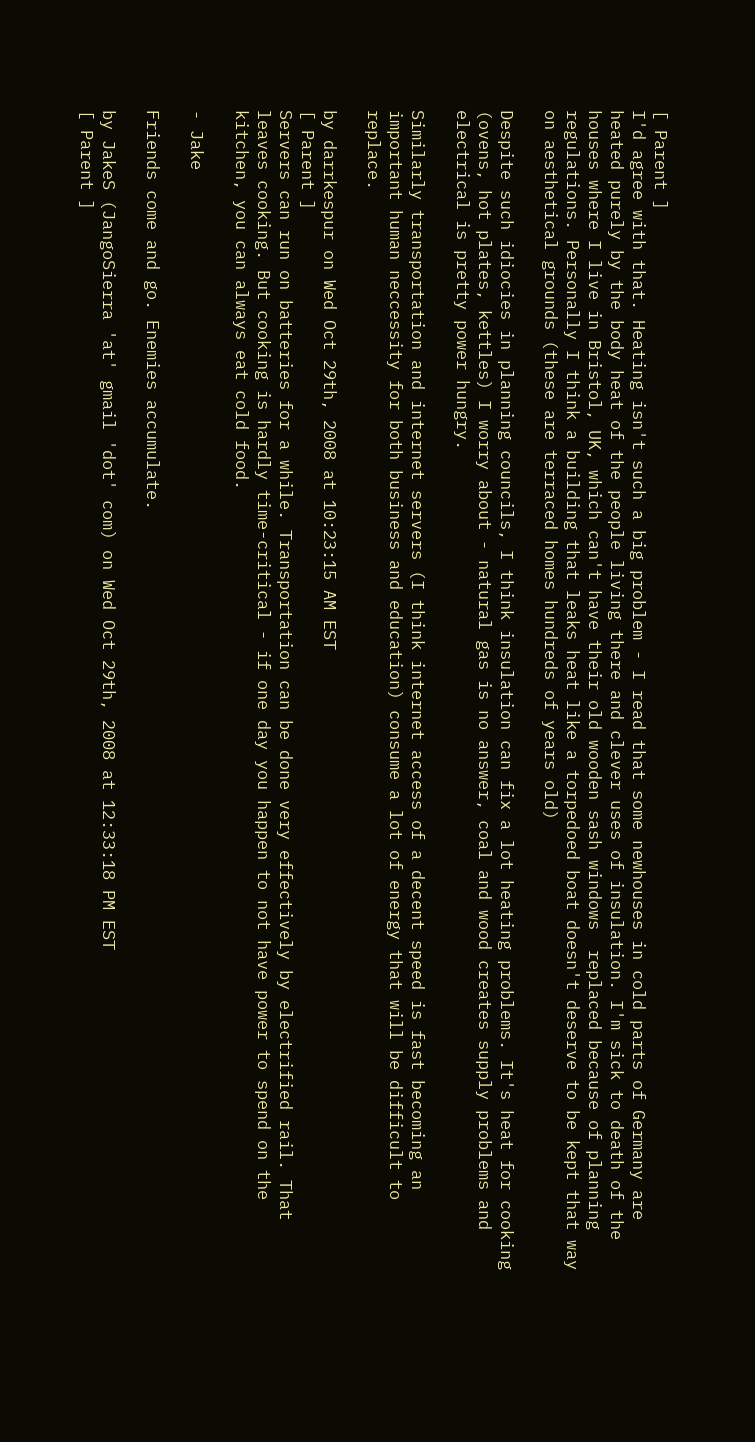[ Parent ]
I'd agree with that. Heating isn't such a big problem - I read that some newhouses in cold parts of Germany are heated purely by the body heat of the people living there and clever uses of insulation. I'm sick to death of the houses where I live in Bristol, UK, which can't have their old wooden sash windows  replaced because of planning regulations. Personally I think a building that leaks heat like a torpedoed boat doesn't deserve to be kept that way on aesthetical grounds (these are terraced homes hundreds of years old)

Despite such idiocies in planning councils, I think insulation can fix a lot heating problems. It's heat for cooking (ovens, hot plates, kettles) I worry about - natural gas is no answer, coal and wood creates supply problems and electrical is pretty power hungry.

Similarly transportation and internet servers (I think internet access of a decent speed is fast becoming an important human neccessity for both business and education) consume a lot of energy that will be difficult to replace.

by darrkespur on Wed Oct 29th, 2008 at 10:23:15 AM EST
[ Parent ]
Servers can run on batteries for a while. Transportation can be done very effectively by electrified rail. That leaves cooking. But cooking is hardly time-critical - if one day you happen to not have power to spend on the kitchen, you can always eat cold food.

- Jake

Friends come and go. Enemies accumulate.

by JakeS (JangoSierra 'at' gmail 'dot' com) on Wed Oct 29th, 2008 at 12:33:18 PM EST
[ Parent ]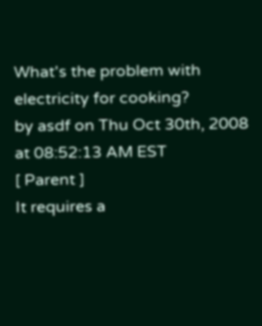What's the problem with electricity for cooking?
by asdf on Thu Oct 30th, 2008 at 08:52:13 AM EST
[ Parent ]
It requires a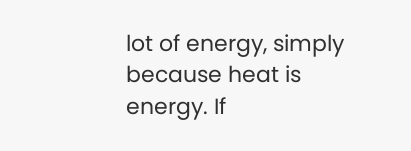lot of energy, simply because heat is energy. If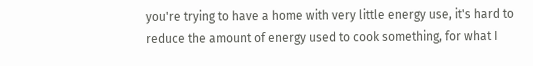you're trying to have a home with very little energy use, it's hard to reduce the amount of energy used to cook something, for what I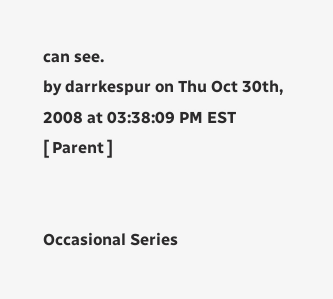can see.
by darrkespur on Thu Oct 30th, 2008 at 03:38:09 PM EST
[ Parent ]


Occasional Series